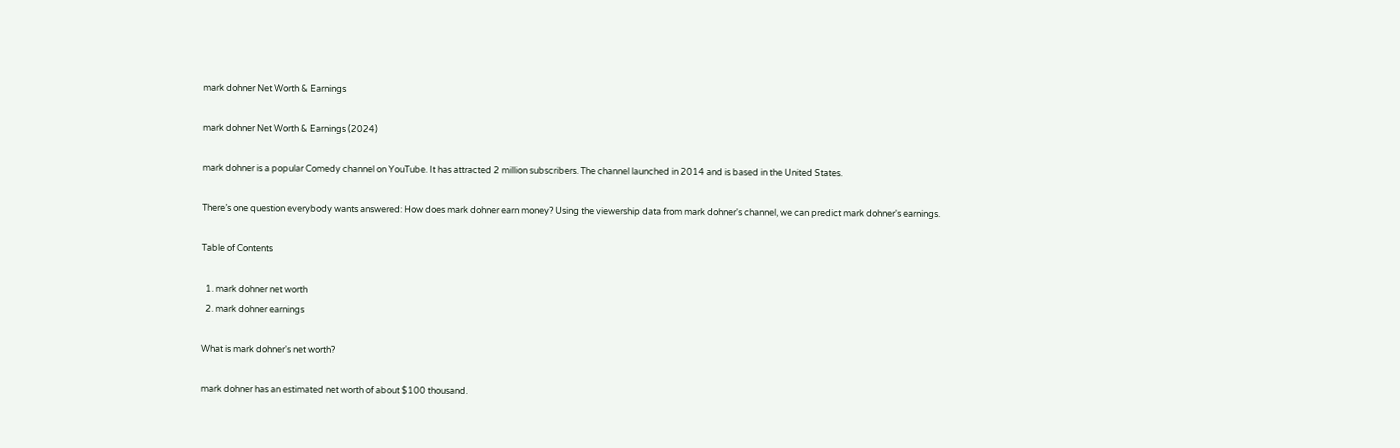mark dohner Net Worth & Earnings

mark dohner Net Worth & Earnings (2024)

mark dohner is a popular Comedy channel on YouTube. It has attracted 2 million subscribers. The channel launched in 2014 and is based in the United States.

There’s one question everybody wants answered: How does mark dohner earn money? Using the viewership data from mark dohner's channel, we can predict mark dohner's earnings.

Table of Contents

  1. mark dohner net worth
  2. mark dohner earnings

What is mark dohner's net worth?

mark dohner has an estimated net worth of about $100 thousand.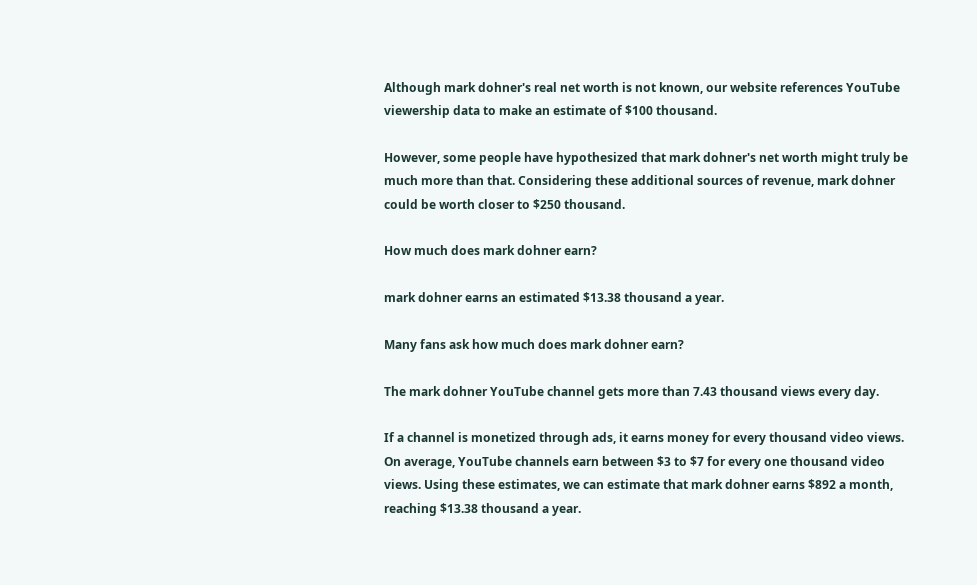Although mark dohner's real net worth is not known, our website references YouTube viewership data to make an estimate of $100 thousand.

However, some people have hypothesized that mark dohner's net worth might truly be much more than that. Considering these additional sources of revenue, mark dohner could be worth closer to $250 thousand.

How much does mark dohner earn?

mark dohner earns an estimated $13.38 thousand a year.

Many fans ask how much does mark dohner earn?

The mark dohner YouTube channel gets more than 7.43 thousand views every day.

If a channel is monetized through ads, it earns money for every thousand video views. On average, YouTube channels earn between $3 to $7 for every one thousand video views. Using these estimates, we can estimate that mark dohner earns $892 a month, reaching $13.38 thousand a year.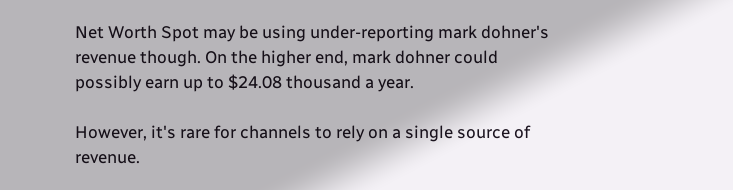Net Worth Spot may be using under-reporting mark dohner's revenue though. On the higher end, mark dohner could possibly earn up to $24.08 thousand a year.

However, it's rare for channels to rely on a single source of revenue.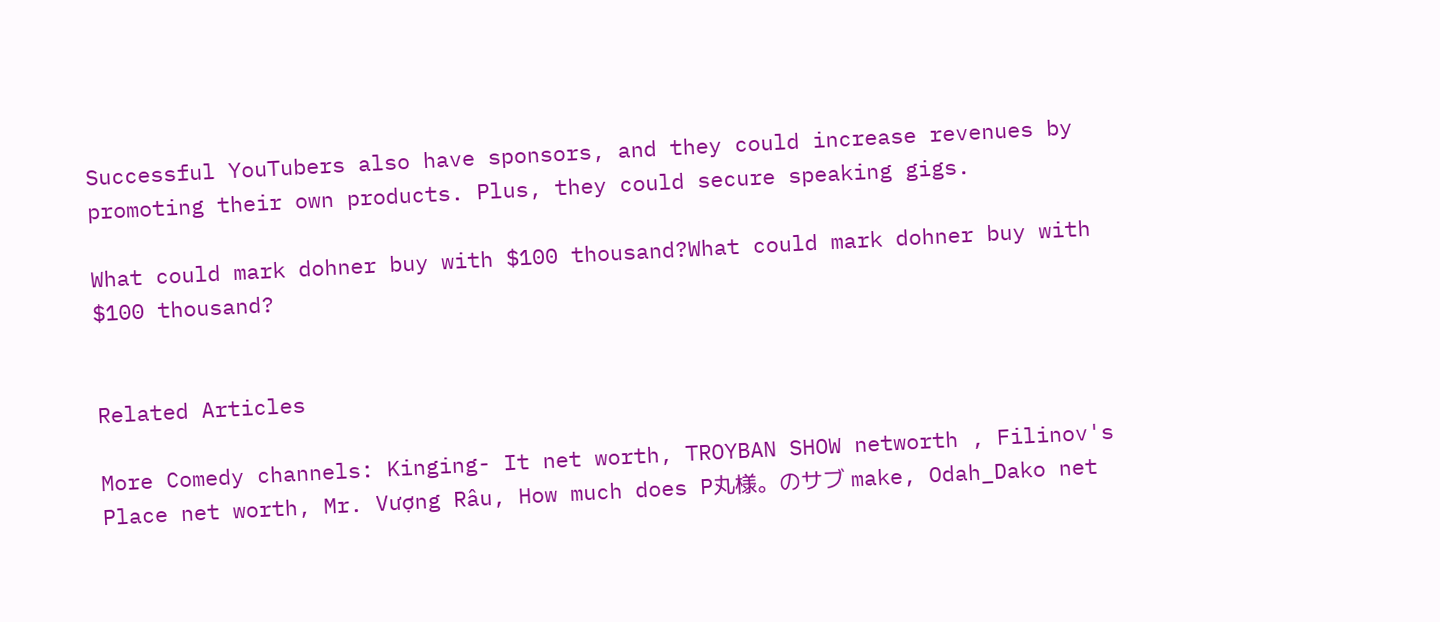Successful YouTubers also have sponsors, and they could increase revenues by promoting their own products. Plus, they could secure speaking gigs.

What could mark dohner buy with $100 thousand?What could mark dohner buy with $100 thousand?


Related Articles

More Comedy channels: Kinging- It net worth, TROYBAN SHOW networth , Filinov's Place net worth, Mr. Vượng Râu, How much does P丸様。のサブ make, Odah_Dako net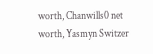worth, Chanwills0 net worth, Yasmyn Switzer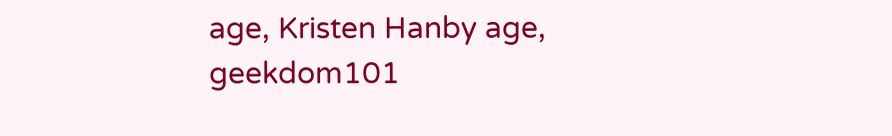age, Kristen Hanby age, geekdom101